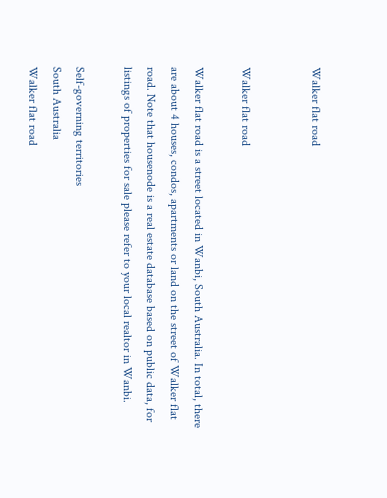Walker flat road


Walker flat road

Walker flat road is a street located in Wanbi, South Australia. In total, there are about 4 houses, condos, apartments or land on the street of Walker flat road. Note that housenode is a real estate database based on public data, for listings of properties for sale please refer to your local realtor in Wanbi.

Self-governing territories
South Australia
Walker flat road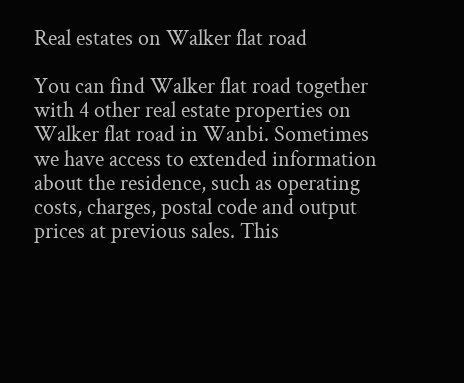Real estates on Walker flat road

You can find Walker flat road together with 4 other real estate properties on Walker flat road in Wanbi. Sometimes we have access to extended information about the residence, such as operating costs, charges, postal code and output prices at previous sales. This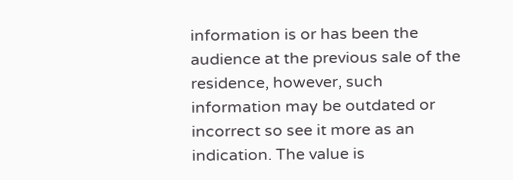information is or has been the audience at the previous sale of the residence, however, such information may be outdated or incorrect so see it more as an indication. The value is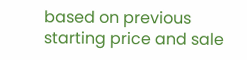based on previous starting price and sale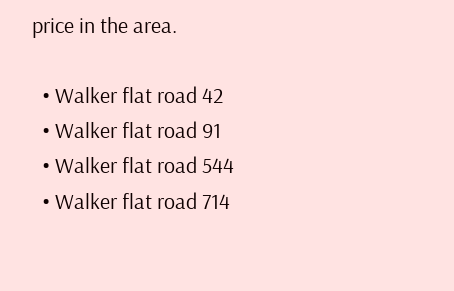price in the area.

  • Walker flat road 42
  • Walker flat road 91
  • Walker flat road 544
  • Walker flat road 714